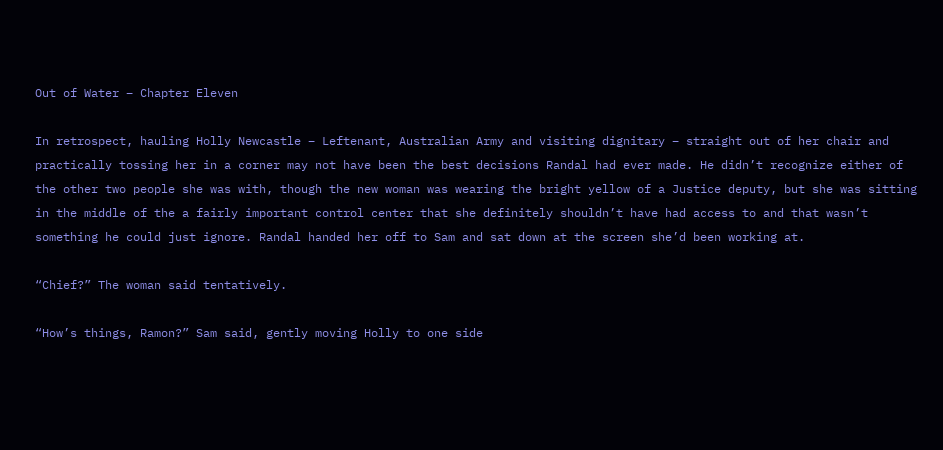Out of Water – Chapter Eleven

In retrospect, hauling Holly Newcastle – Leftenant, Australian Army and visiting dignitary – straight out of her chair and practically tossing her in a corner may not have been the best decisions Randal had ever made. He didn’t recognize either of the other two people she was with, though the new woman was wearing the bright yellow of a Justice deputy, but she was sitting in the middle of the a fairly important control center that she definitely shouldn’t have had access to and that wasn’t something he could just ignore. Randal handed her off to Sam and sat down at the screen she’d been working at.

“Chief?” The woman said tentatively.

“How’s things, Ramon?” Sam said, gently moving Holly to one side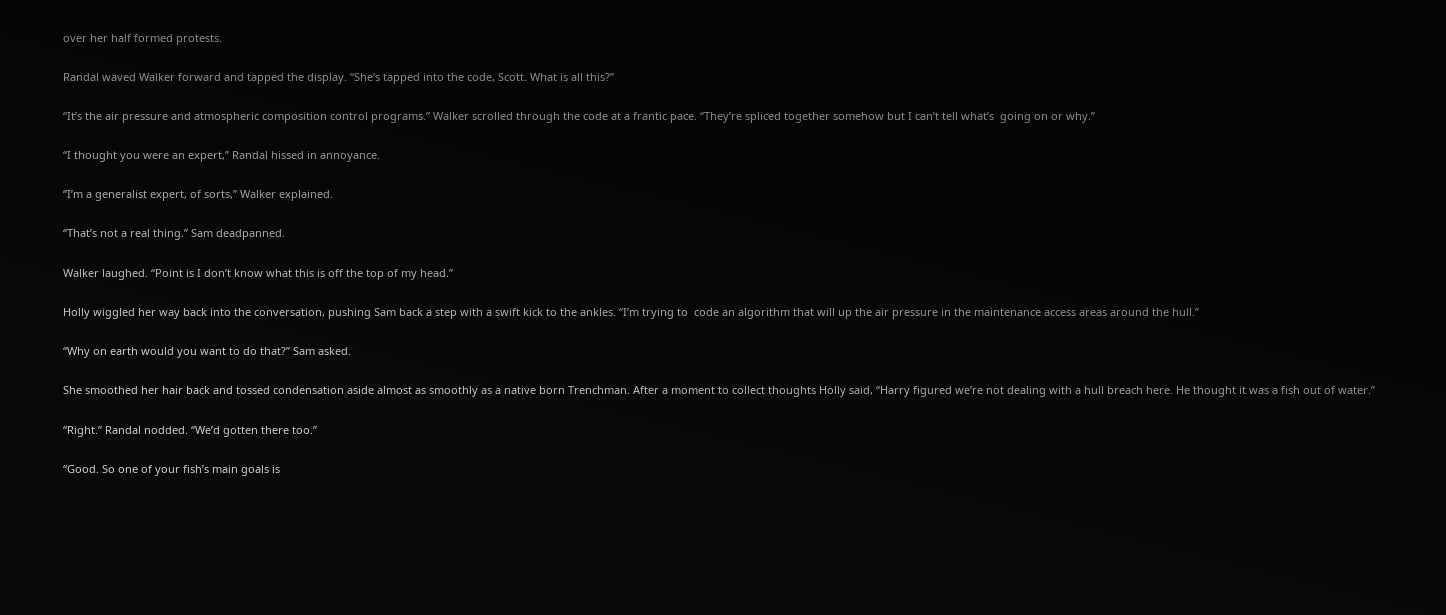over her half formed protests.

Randal waved Walker forward and tapped the display. “She’s tapped into the code, Scott. What is all this?”

“It’s the air pressure and atmospheric composition control programs.” Walker scrolled through the code at a frantic pace. “They’re spliced together somehow but I can’t tell what’s  going on or why.”

“I thought you were an expert,” Randal hissed in annoyance.

“I’m a generalist expert, of sorts,” Walker explained.

“That’s not a real thing.” Sam deadpanned.

Walker laughed. “Point is I don’t know what this is off the top of my head.”

Holly wiggled her way back into the conversation, pushing Sam back a step with a swift kick to the ankles. “I’m trying to  code an algorithm that will up the air pressure in the maintenance access areas around the hull.”

“Why on earth would you want to do that?” Sam asked.

She smoothed her hair back and tossed condensation aside almost as smoothly as a native born Trenchman. After a moment to collect thoughts Holly said, “Harry figured we’re not dealing with a hull breach here. He thought it was a fish out of water.”

“Right.” Randal nodded. “We’d gotten there too.”

“Good. So one of your fish’s main goals is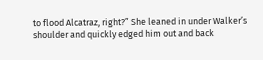to flood Alcatraz, right?” She leaned in under Walker’s shoulder and quickly edged him out and back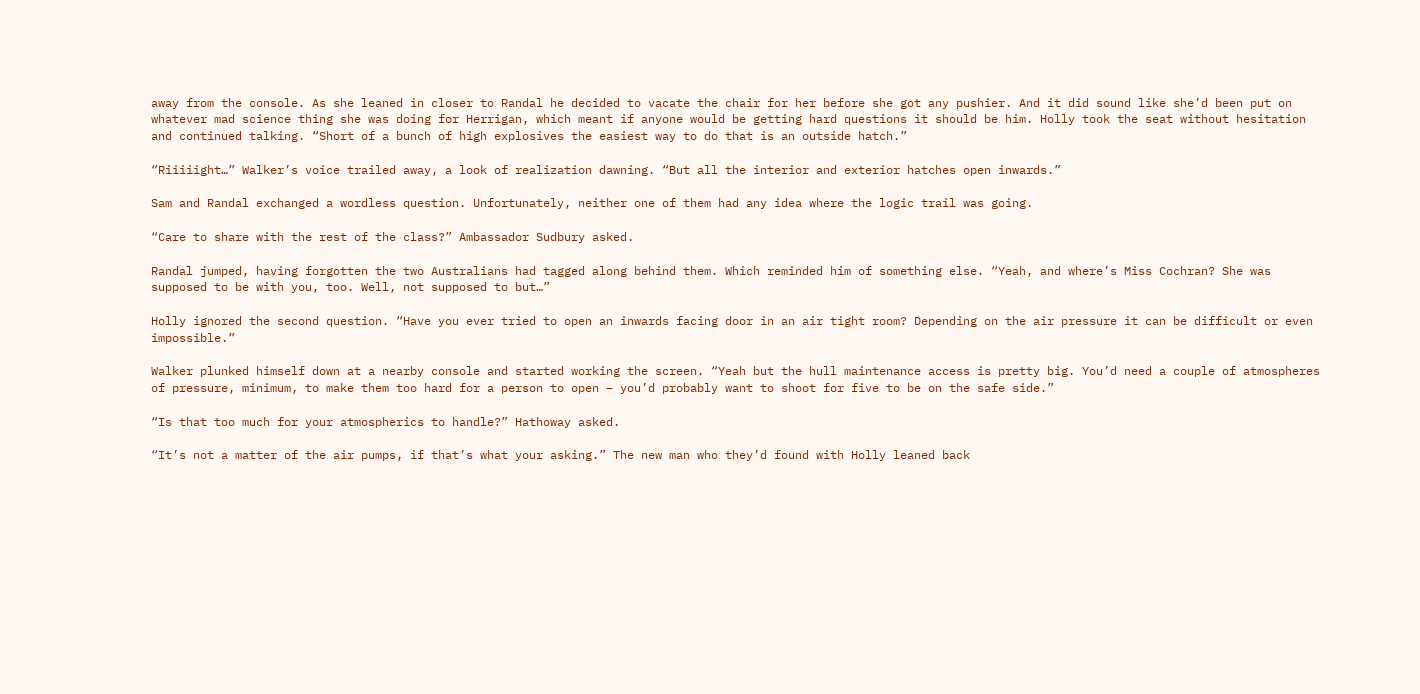away from the console. As she leaned in closer to Randal he decided to vacate the chair for her before she got any pushier. And it did sound like she’d been put on whatever mad science thing she was doing for Herrigan, which meant if anyone would be getting hard questions it should be him. Holly took the seat without hesitation and continued talking. “Short of a bunch of high explosives the easiest way to do that is an outside hatch.”

“Riiiiight…” Walker’s voice trailed away, a look of realization dawning. “But all the interior and exterior hatches open inwards.”

Sam and Randal exchanged a wordless question. Unfortunately, neither one of them had any idea where the logic trail was going.

“Care to share with the rest of the class?” Ambassador Sudbury asked.

Randal jumped, having forgotten the two Australians had tagged along behind them. Which reminded him of something else. “Yeah, and where’s Miss Cochran? She was supposed to be with you, too. Well, not supposed to but…”

Holly ignored the second question. “Have you ever tried to open an inwards facing door in an air tight room? Depending on the air pressure it can be difficult or even impossible.”

Walker plunked himself down at a nearby console and started working the screen. “Yeah but the hull maintenance access is pretty big. You’d need a couple of atmospheres of pressure, minimum, to make them too hard for a person to open – you’d probably want to shoot for five to be on the safe side.”

“Is that too much for your atmospherics to handle?” Hathoway asked.

“It’s not a matter of the air pumps, if that’s what your asking.” The new man who they’d found with Holly leaned back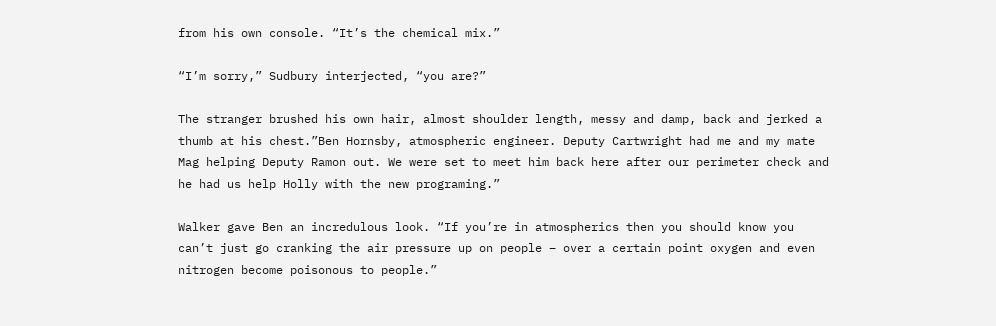from his own console. “It’s the chemical mix.”

“I’m sorry,” Sudbury interjected, “you are?”

The stranger brushed his own hair, almost shoulder length, messy and damp, back and jerked a thumb at his chest.”Ben Hornsby, atmospheric engineer. Deputy Cartwright had me and my mate Mag helping Deputy Ramon out. We were set to meet him back here after our perimeter check and he had us help Holly with the new programing.”

Walker gave Ben an incredulous look. “If you’re in atmospherics then you should know you can’t just go cranking the air pressure up on people – over a certain point oxygen and even nitrogen become poisonous to people.”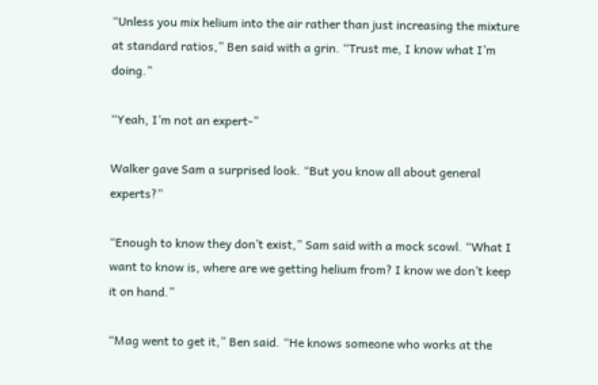“Unless you mix helium into the air rather than just increasing the mixture at standard ratios,” Ben said with a grin. “Trust me, I know what I’m doing.”

“Yeah, I’m not an expert-”

Walker gave Sam a surprised look. “But you know all about general experts?”

“Enough to know they don’t exist,” Sam said with a mock scowl. “What I want to know is, where are we getting helium from? I know we don’t keep it on hand.”

“Mag went to get it,” Ben said. “He knows someone who works at the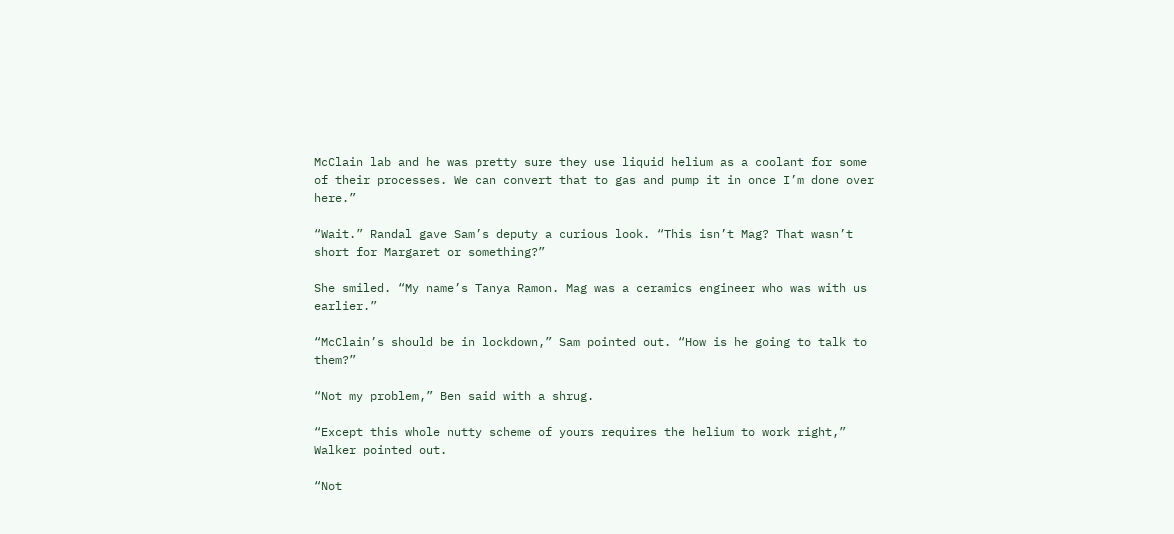McClain lab and he was pretty sure they use liquid helium as a coolant for some of their processes. We can convert that to gas and pump it in once I’m done over here.”

“Wait.” Randal gave Sam’s deputy a curious look. “This isn’t Mag? That wasn’t short for Margaret or something?”

She smiled. “My name’s Tanya Ramon. Mag was a ceramics engineer who was with us earlier.”

“McClain’s should be in lockdown,” Sam pointed out. “How is he going to talk to them?”

“Not my problem,” Ben said with a shrug.

“Except this whole nutty scheme of yours requires the helium to work right,” Walker pointed out.

“Not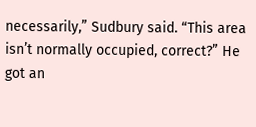necessarily,” Sudbury said. “This area isn’t normally occupied, correct?” He got an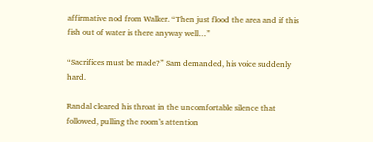affirmative nod from Walker. “Then just flood the area and if this fish out of water is there anyway well…”

“Sacrifices must be made?” Sam demanded, his voice suddenly hard.

Randal cleared his throat in the uncomfortable silence that followed, pulling the room’s attention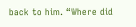back to him. “Where did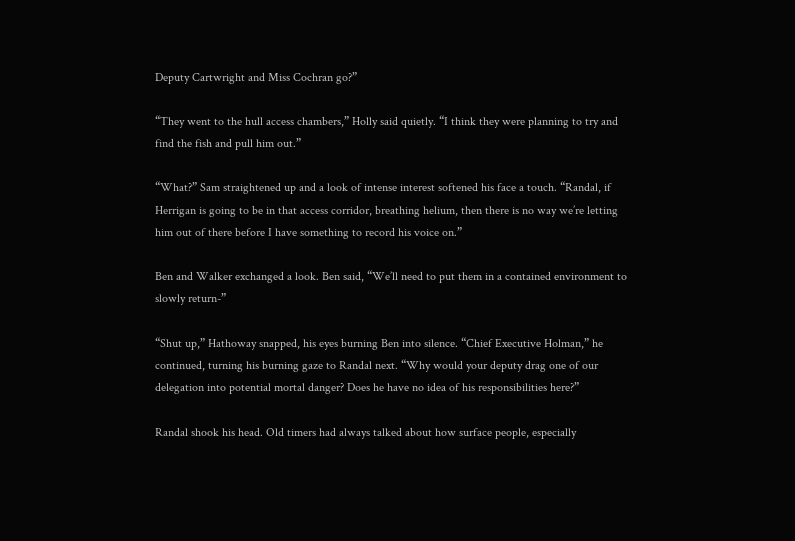Deputy Cartwright and Miss Cochran go?”

“They went to the hull access chambers,” Holly said quietly. “I think they were planning to try and find the fish and pull him out.”

“What?” Sam straightened up and a look of intense interest softened his face a touch. “Randal, if Herrigan is going to be in that access corridor, breathing helium, then there is no way we’re letting him out of there before I have something to record his voice on.”

Ben and Walker exchanged a look. Ben said, “We’ll need to put them in a contained environment to slowly return-”

“Shut up,” Hathoway snapped, his eyes burning Ben into silence. “Chief Executive Holman,” he continued, turning his burning gaze to Randal next. “Why would your deputy drag one of our delegation into potential mortal danger? Does he have no idea of his responsibilities here?”

Randal shook his head. Old timers had always talked about how surface people, especially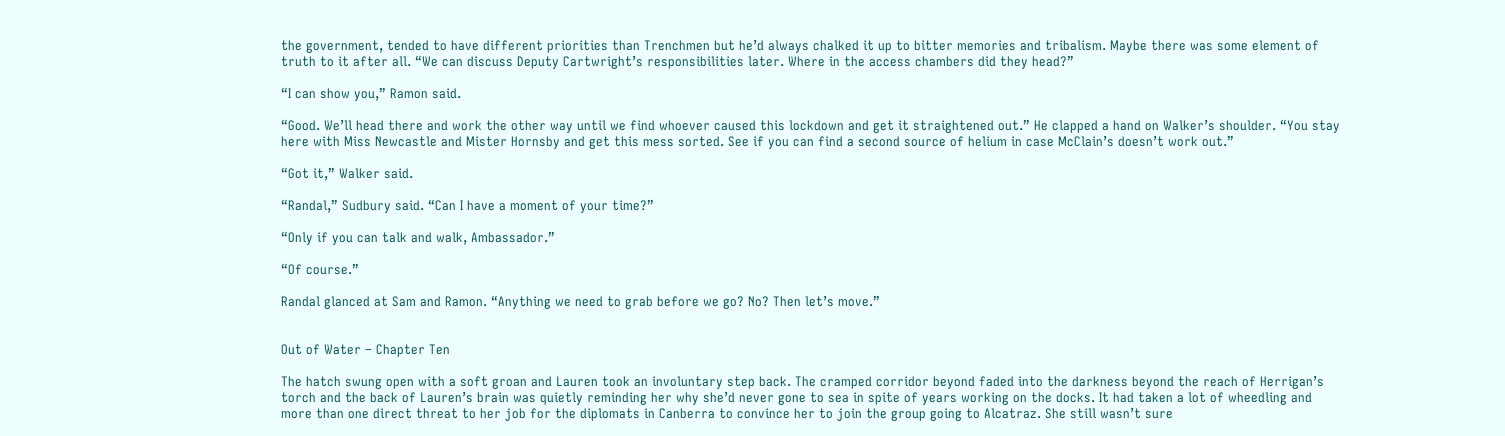the government, tended to have different priorities than Trenchmen but he’d always chalked it up to bitter memories and tribalism. Maybe there was some element of truth to it after all. “We can discuss Deputy Cartwright’s responsibilities later. Where in the access chambers did they head?”

“I can show you,” Ramon said.

“Good. We’ll head there and work the other way until we find whoever caused this lockdown and get it straightened out.” He clapped a hand on Walker’s shoulder. “You stay here with Miss Newcastle and Mister Hornsby and get this mess sorted. See if you can find a second source of helium in case McClain’s doesn’t work out.”

“Got it,” Walker said.

“Randal,” Sudbury said. “Can I have a moment of your time?”

“Only if you can talk and walk, Ambassador.”

“Of course.”

Randal glanced at Sam and Ramon. “Anything we need to grab before we go? No? Then let’s move.”


Out of Water – Chapter Ten

The hatch swung open with a soft groan and Lauren took an involuntary step back. The cramped corridor beyond faded into the darkness beyond the reach of Herrigan’s torch and the back of Lauren’s brain was quietly reminding her why she’d never gone to sea in spite of years working on the docks. It had taken a lot of wheedling and more than one direct threat to her job for the diplomats in Canberra to convince her to join the group going to Alcatraz. She still wasn’t sure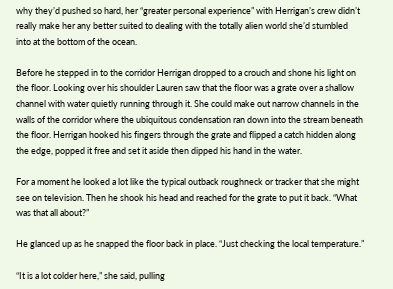why they’d pushed so hard, her “greater personal experience” with Herrigan’s crew didn’t really make her any better suited to dealing with the totally alien world she’d stumbled into at the bottom of the ocean.

Before he stepped in to the corridor Herrigan dropped to a crouch and shone his light on the floor. Looking over his shoulder Lauren saw that the floor was a grate over a shallow channel with water quietly running through it. She could make out narrow channels in the walls of the corridor where the ubiquitous condensation ran down into the stream beneath the floor. Herrigan hooked his fingers through the grate and flipped a catch hidden along the edge, popped it free and set it aside then dipped his hand in the water.

For a moment he looked a lot like the typical outback roughneck or tracker that she might see on television. Then he shook his head and reached for the grate to put it back. “What was that all about?”

He glanced up as he snapped the floor back in place. “Just checking the local temperature.”

“It is a lot colder here,” she said, pulling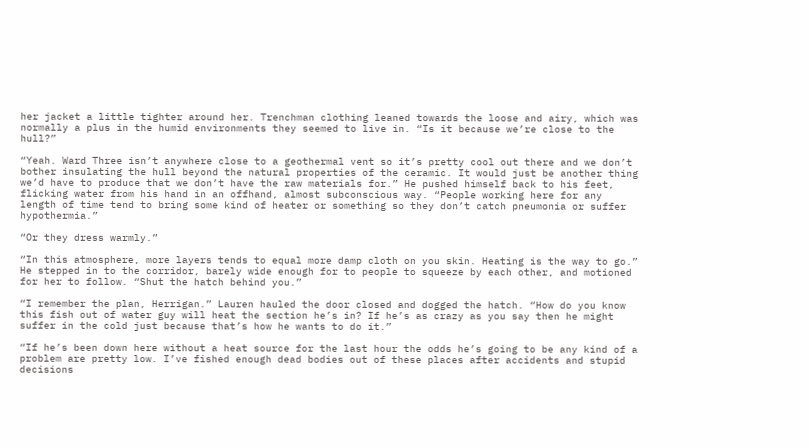her jacket a little tighter around her. Trenchman clothing leaned towards the loose and airy, which was normally a plus in the humid environments they seemed to live in. “Is it because we’re close to the hull?”

“Yeah. Ward Three isn’t anywhere close to a geothermal vent so it’s pretty cool out there and we don’t bother insulating the hull beyond the natural properties of the ceramic. It would just be another thing we’d have to produce that we don’t have the raw materials for.” He pushed himself back to his feet, flicking water from his hand in an offhand, almost subconscious way. “People working here for any length of time tend to bring some kind of heater or something so they don’t catch pneumonia or suffer hypothermia.”

“Or they dress warmly.”

“In this atmosphere, more layers tends to equal more damp cloth on you skin. Heating is the way to go.” He stepped in to the corridor, barely wide enough for to people to squeeze by each other, and motioned for her to follow. “Shut the hatch behind you.”

“I remember the plan, Herrigan.” Lauren hauled the door closed and dogged the hatch. “How do you know this fish out of water guy will heat the section he’s in? If he’s as crazy as you say then he might suffer in the cold just because that’s how he wants to do it.”

“If he’s been down here without a heat source for the last hour the odds he’s going to be any kind of a problem are pretty low. I’ve fished enough dead bodies out of these places after accidents and stupid decisions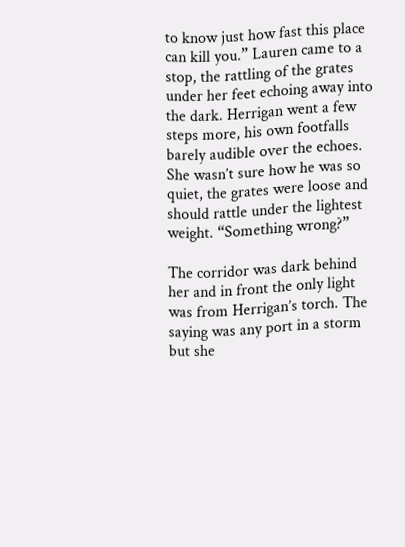to know just how fast this place can kill you.” Lauren came to a stop, the rattling of the grates under her feet echoing away into the dark. Herrigan went a few steps more, his own footfalls barely audible over the echoes. She wasn’t sure how he was so quiet, the grates were loose and should rattle under the lightest weight. “Something wrong?”

The corridor was dark behind her and in front the only light was from Herrigan’s torch. The saying was any port in a storm but she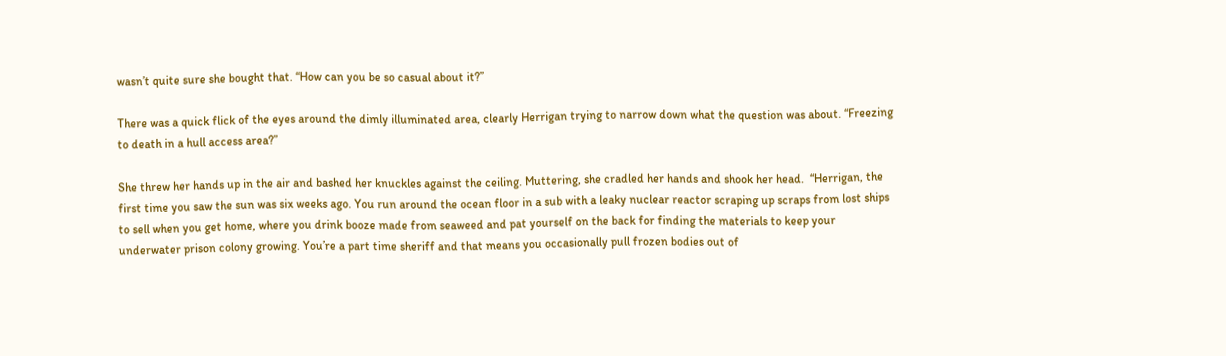wasn’t quite sure she bought that. “How can you be so casual about it?”

There was a quick flick of the eyes around the dimly illuminated area, clearly Herrigan trying to narrow down what the question was about. “Freezing to death in a hull access area?”

She threw her hands up in the air and bashed her knuckles against the ceiling. Muttering, she cradled her hands and shook her head.  “Herrigan, the first time you saw the sun was six weeks ago. You run around the ocean floor in a sub with a leaky nuclear reactor scraping up scraps from lost ships to sell when you get home, where you drink booze made from seaweed and pat yourself on the back for finding the materials to keep your underwater prison colony growing. You’re a part time sheriff and that means you occasionally pull frozen bodies out of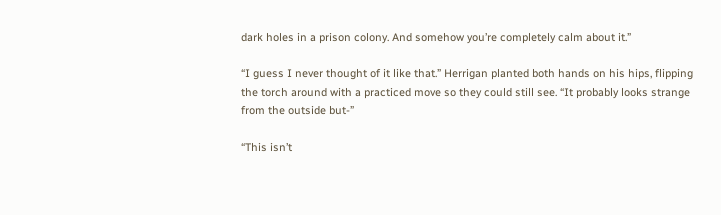dark holes in a prison colony. And somehow you’re completely calm about it.”

“I guess I never thought of it like that.” Herrigan planted both hands on his hips, flipping the torch around with a practiced move so they could still see. “It probably looks strange from the outside but-”

“This isn’t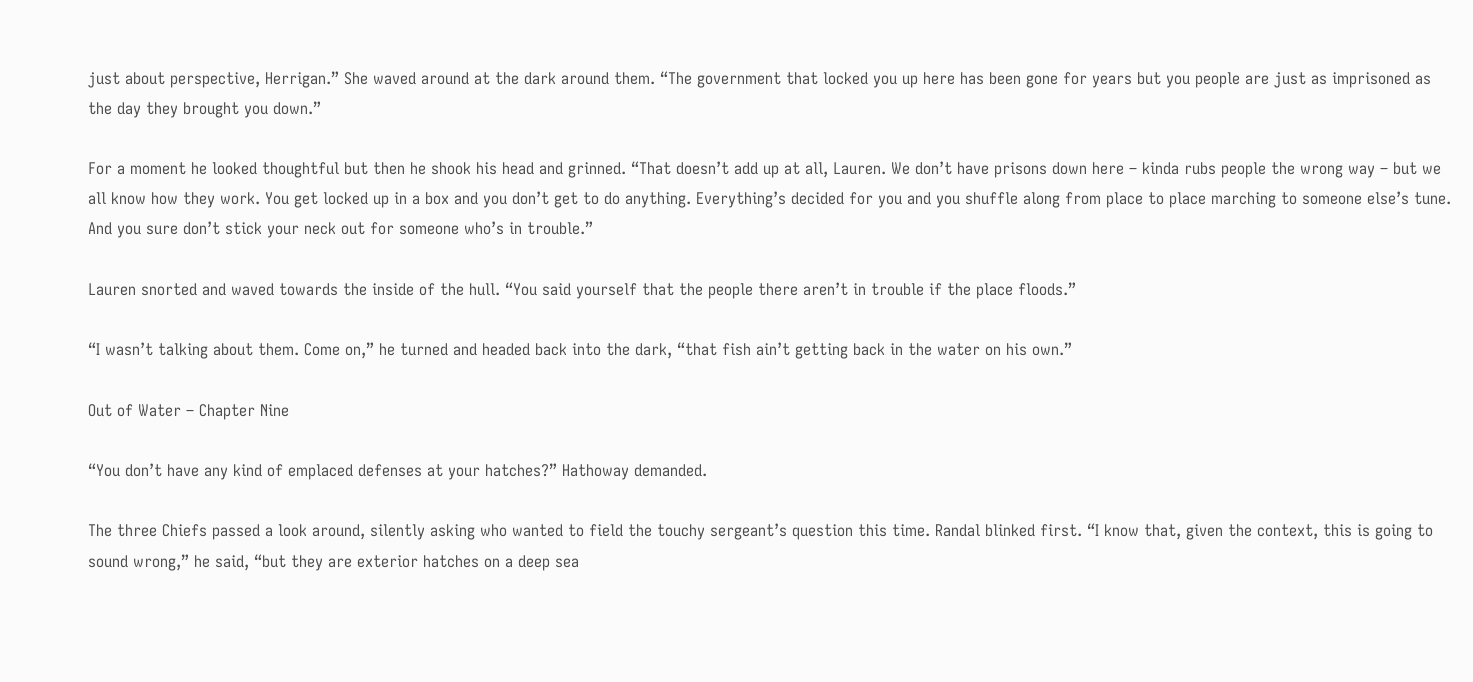just about perspective, Herrigan.” She waved around at the dark around them. “The government that locked you up here has been gone for years but you people are just as imprisoned as the day they brought you down.”

For a moment he looked thoughtful but then he shook his head and grinned. “That doesn’t add up at all, Lauren. We don’t have prisons down here – kinda rubs people the wrong way – but we all know how they work. You get locked up in a box and you don’t get to do anything. Everything’s decided for you and you shuffle along from place to place marching to someone else’s tune. And you sure don’t stick your neck out for someone who’s in trouble.”

Lauren snorted and waved towards the inside of the hull. “You said yourself that the people there aren’t in trouble if the place floods.”

“I wasn’t talking about them. Come on,” he turned and headed back into the dark, “that fish ain’t getting back in the water on his own.”

Out of Water – Chapter Nine

“You don’t have any kind of emplaced defenses at your hatches?” Hathoway demanded.

The three Chiefs passed a look around, silently asking who wanted to field the touchy sergeant’s question this time. Randal blinked first. “I know that, given the context, this is going to sound wrong,” he said, “but they are exterior hatches on a deep sea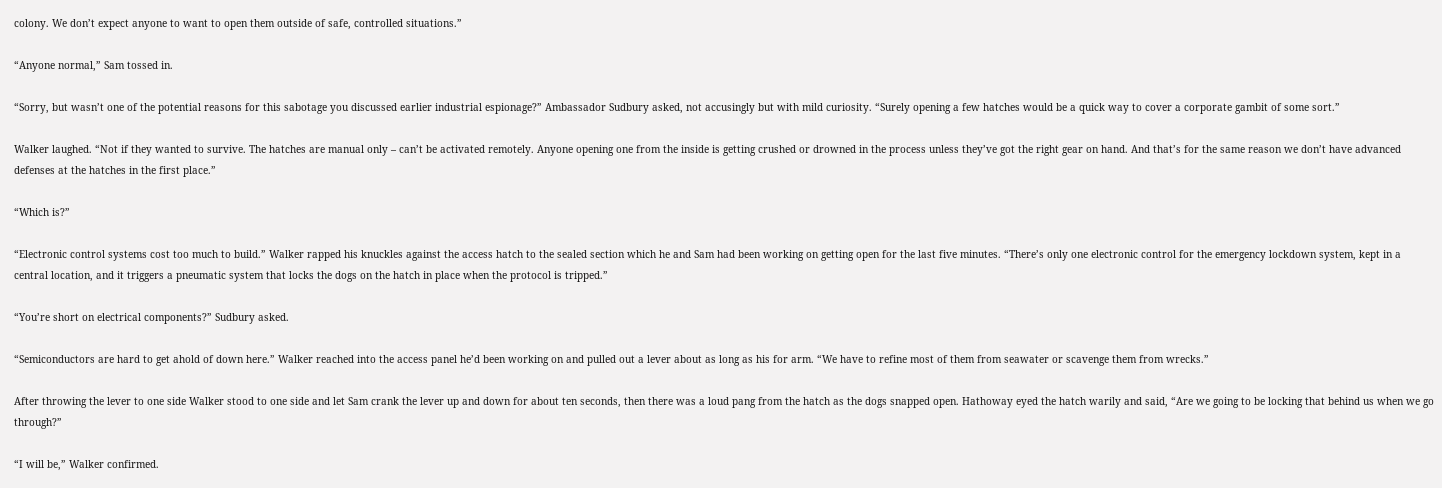colony. We don’t expect anyone to want to open them outside of safe, controlled situations.”

“Anyone normal,” Sam tossed in.

“Sorry, but wasn’t one of the potential reasons for this sabotage you discussed earlier industrial espionage?” Ambassador Sudbury asked, not accusingly but with mild curiosity. “Surely opening a few hatches would be a quick way to cover a corporate gambit of some sort.”

Walker laughed. “Not if they wanted to survive. The hatches are manual only – can’t be activated remotely. Anyone opening one from the inside is getting crushed or drowned in the process unless they’ve got the right gear on hand. And that’s for the same reason we don’t have advanced defenses at the hatches in the first place.”

“Which is?”

“Electronic control systems cost too much to build.” Walker rapped his knuckles against the access hatch to the sealed section which he and Sam had been working on getting open for the last five minutes. “There’s only one electronic control for the emergency lockdown system, kept in a central location, and it triggers a pneumatic system that locks the dogs on the hatch in place when the protocol is tripped.”

“You’re short on electrical components?” Sudbury asked.

“Semiconductors are hard to get ahold of down here.” Walker reached into the access panel he’d been working on and pulled out a lever about as long as his for arm. “We have to refine most of them from seawater or scavenge them from wrecks.”

After throwing the lever to one side Walker stood to one side and let Sam crank the lever up and down for about ten seconds, then there was a loud pang from the hatch as the dogs snapped open. Hathoway eyed the hatch warily and said, “Are we going to be locking that behind us when we go through?”

“I will be,” Walker confirmed.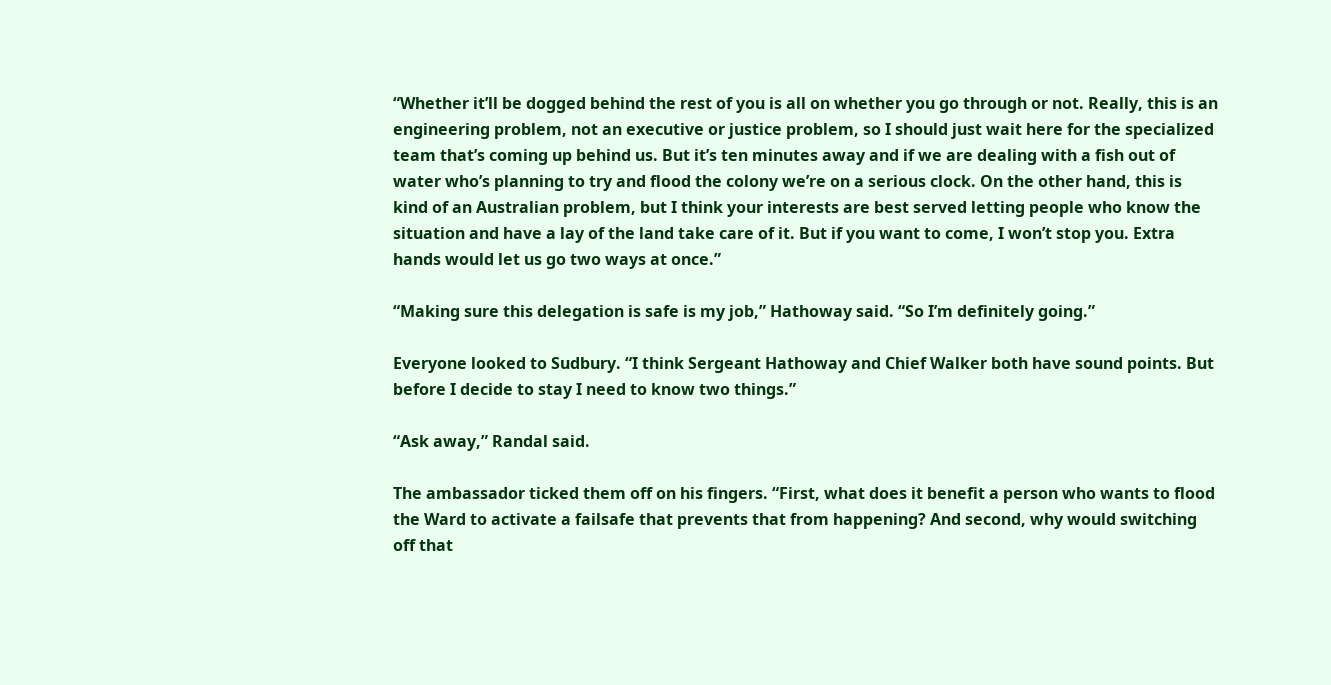“Whether it’ll be dogged behind the rest of you is all on whether you go through or not. Really, this is an engineering problem, not an executive or justice problem, so I should just wait here for the specialized team that’s coming up behind us. But it’s ten minutes away and if we are dealing with a fish out of water who’s planning to try and flood the colony we’re on a serious clock. On the other hand, this is kind of an Australian problem, but I think your interests are best served letting people who know the situation and have a lay of the land take care of it. But if you want to come, I won’t stop you. Extra hands would let us go two ways at once.”

“Making sure this delegation is safe is my job,” Hathoway said. “So I’m definitely going.”

Everyone looked to Sudbury. “I think Sergeant Hathoway and Chief Walker both have sound points. But before I decide to stay I need to know two things.”

“Ask away,” Randal said.

The ambassador ticked them off on his fingers. “First, what does it benefit a person who wants to flood the Ward to activate a failsafe that prevents that from happening? And second, why would switching off that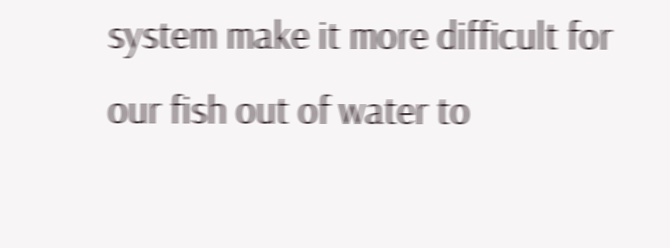system make it more difficult for our fish out of water to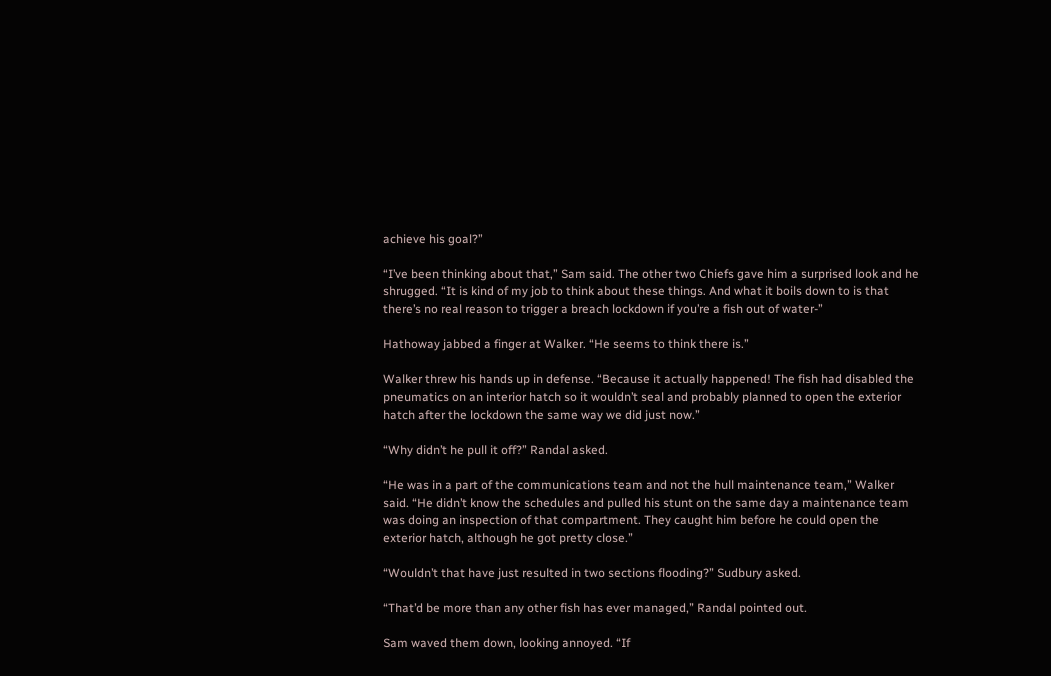achieve his goal?”

“I’ve been thinking about that,” Sam said. The other two Chiefs gave him a surprised look and he shrugged. “It is kind of my job to think about these things. And what it boils down to is that there’s no real reason to trigger a breach lockdown if you’re a fish out of water-”

Hathoway jabbed a finger at Walker. “He seems to think there is.”

Walker threw his hands up in defense. “Because it actually happened! The fish had disabled the pneumatics on an interior hatch so it wouldn’t seal and probably planned to open the exterior hatch after the lockdown the same way we did just now.”

“Why didn’t he pull it off?” Randal asked.

“He was in a part of the communications team and not the hull maintenance team,” Walker said. “He didn’t know the schedules and pulled his stunt on the same day a maintenance team was doing an inspection of that compartment. They caught him before he could open the exterior hatch, although he got pretty close.”

“Wouldn’t that have just resulted in two sections flooding?” Sudbury asked.

“That’d be more than any other fish has ever managed,” Randal pointed out.

Sam waved them down, looking annoyed. “If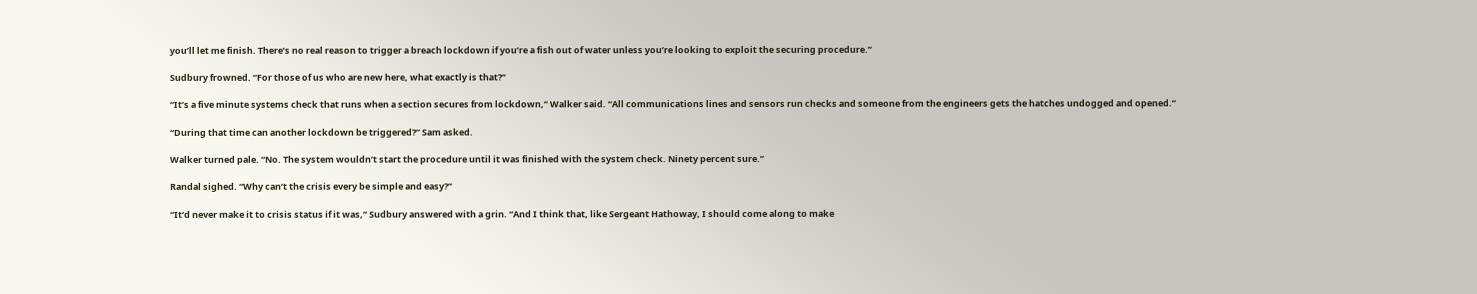you’ll let me finish. There’s no real reason to trigger a breach lockdown if you’re a fish out of water unless you’re looking to exploit the securing procedure.”

Sudbury frowned. “For those of us who are new here, what exactly is that?”

“It’s a five minute systems check that runs when a section secures from lockdown,” Walker said. “All communications lines and sensors run checks and someone from the engineers gets the hatches undogged and opened.”

“During that time can another lockdown be triggered?” Sam asked.

Walker turned pale. “No. The system wouldn’t start the procedure until it was finished with the system check. Ninety percent sure.”

Randal sighed. “Why can’t the crisis every be simple and easy?”

“It’d never make it to crisis status if it was,” Sudbury answered with a grin. “And I think that, like Sergeant Hathoway, I should come along to make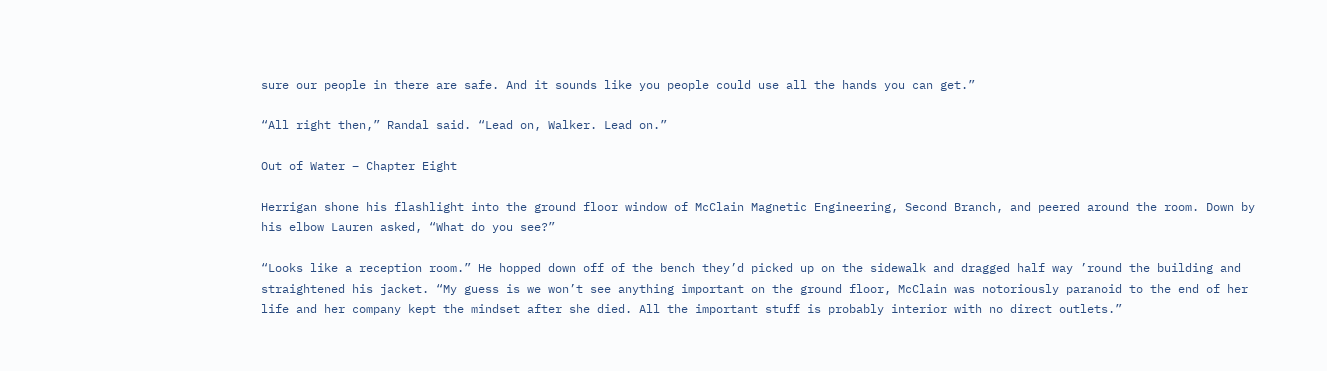sure our people in there are safe. And it sounds like you people could use all the hands you can get.”

“All right then,” Randal said. “Lead on, Walker. Lead on.”

Out of Water – Chapter Eight

Herrigan shone his flashlight into the ground floor window of McClain Magnetic Engineering, Second Branch, and peered around the room. Down by his elbow Lauren asked, “What do you see?”

“Looks like a reception room.” He hopped down off of the bench they’d picked up on the sidewalk and dragged half way ’round the building and straightened his jacket. “My guess is we won’t see anything important on the ground floor, McClain was notoriously paranoid to the end of her life and her company kept the mindset after she died. All the important stuff is probably interior with no direct outlets.”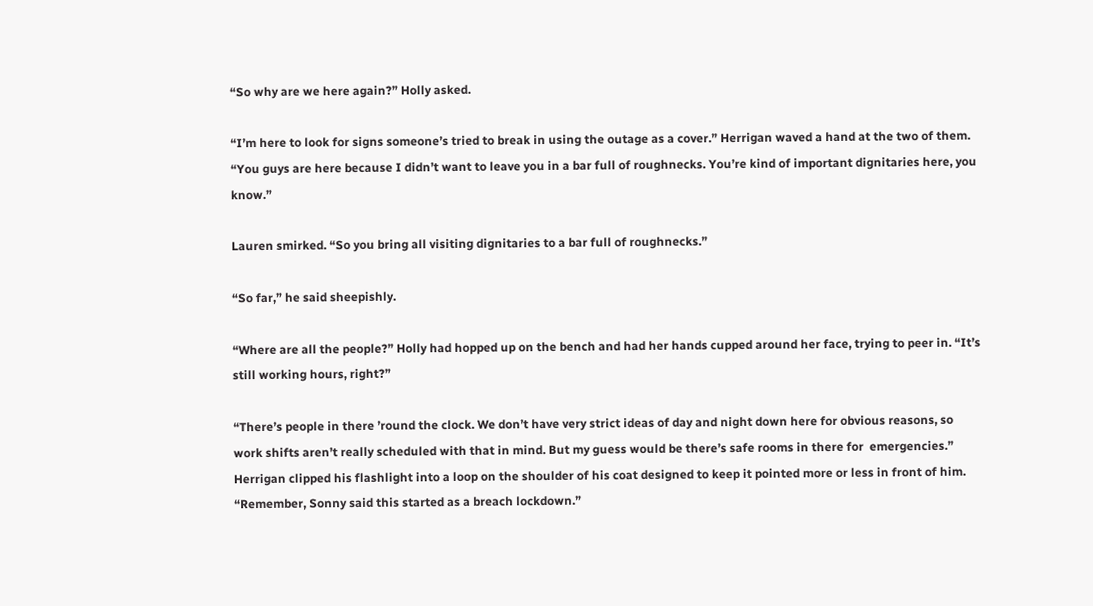“So why are we here again?” Holly asked.

“I’m here to look for signs someone’s tried to break in using the outage as a cover.” Herrigan waved a hand at the two of them. “You guys are here because I didn’t want to leave you in a bar full of roughnecks. You’re kind of important dignitaries here, you know.”

Lauren smirked. “So you bring all visiting dignitaries to a bar full of roughnecks.”

“So far,” he said sheepishly.

“Where are all the people?” Holly had hopped up on the bench and had her hands cupped around her face, trying to peer in. “It’s still working hours, right?”

“There’s people in there ’round the clock. We don’t have very strict ideas of day and night down here for obvious reasons, so work shifts aren’t really scheduled with that in mind. But my guess would be there’s safe rooms in there for  emergencies.” Herrigan clipped his flashlight into a loop on the shoulder of his coat designed to keep it pointed more or less in front of him. “Remember, Sonny said this started as a breach lockdown.”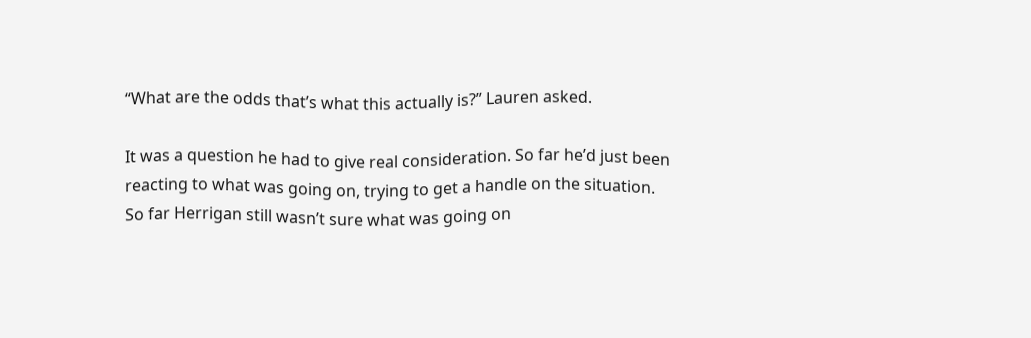“What are the odds that’s what this actually is?” Lauren asked.

It was a question he had to give real consideration. So far he’d just been reacting to what was going on, trying to get a handle on the situation. So far Herrigan still wasn’t sure what was going on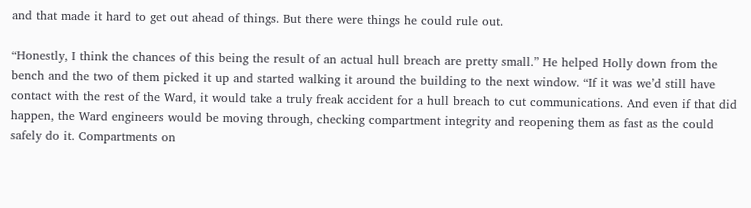and that made it hard to get out ahead of things. But there were things he could rule out.

“Honestly, I think the chances of this being the result of an actual hull breach are pretty small.” He helped Holly down from the bench and the two of them picked it up and started walking it around the building to the next window. “If it was we’d still have contact with the rest of the Ward, it would take a truly freak accident for a hull breach to cut communications. And even if that did happen, the Ward engineers would be moving through, checking compartment integrity and reopening them as fast as the could safely do it. Compartments on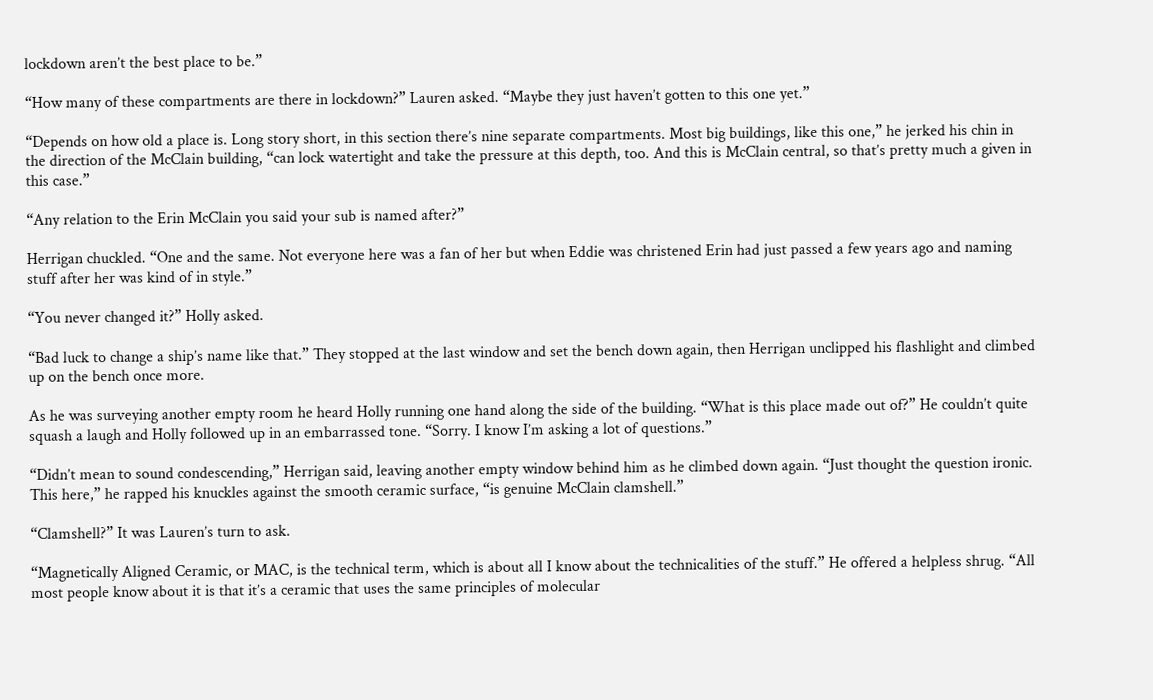lockdown aren’t the best place to be.”

“How many of these compartments are there in lockdown?” Lauren asked. “Maybe they just haven’t gotten to this one yet.”

“Depends on how old a place is. Long story short, in this section there’s nine separate compartments. Most big buildings, like this one,” he jerked his chin in the direction of the McClain building, “can lock watertight and take the pressure at this depth, too. And this is McClain central, so that’s pretty much a given in this case.”

“Any relation to the Erin McClain you said your sub is named after?”

Herrigan chuckled. “One and the same. Not everyone here was a fan of her but when Eddie was christened Erin had just passed a few years ago and naming stuff after her was kind of in style.”

“You never changed it?” Holly asked.

“Bad luck to change a ship’s name like that.” They stopped at the last window and set the bench down again, then Herrigan unclipped his flashlight and climbed up on the bench once more.

As he was surveying another empty room he heard Holly running one hand along the side of the building. “What is this place made out of?” He couldn’t quite squash a laugh and Holly followed up in an embarrassed tone. “Sorry. I know I’m asking a lot of questions.”

“Didn’t mean to sound condescending,” Herrigan said, leaving another empty window behind him as he climbed down again. “Just thought the question ironic. This here,” he rapped his knuckles against the smooth ceramic surface, “is genuine McClain clamshell.”

“Clamshell?” It was Lauren’s turn to ask.

“Magnetically Aligned Ceramic, or MAC, is the technical term, which is about all I know about the technicalities of the stuff.” He offered a helpless shrug. “All most people know about it is that it’s a ceramic that uses the same principles of molecular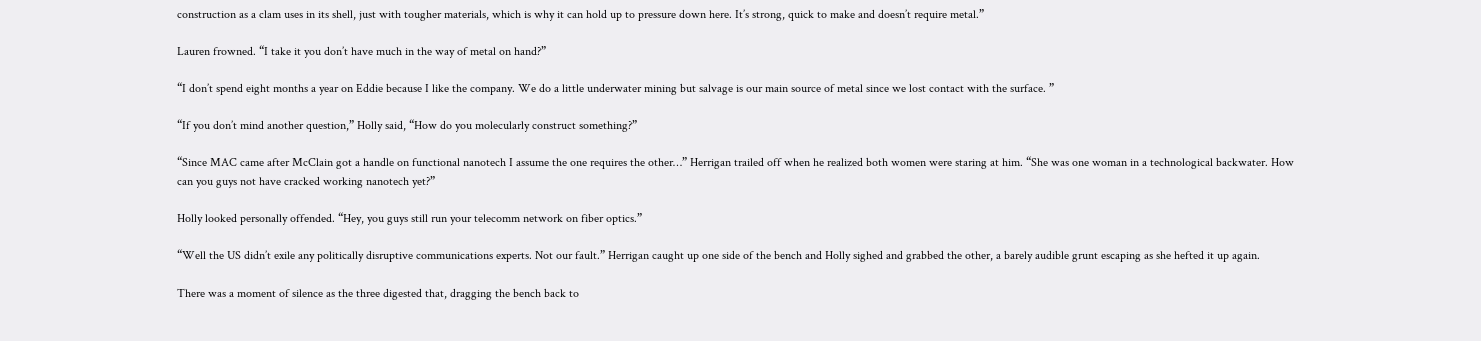construction as a clam uses in its shell, just with tougher materials, which is why it can hold up to pressure down here. It’s strong, quick to make and doesn’t require metal.”

Lauren frowned. “I take it you don’t have much in the way of metal on hand?”

“I don’t spend eight months a year on Eddie because I like the company. We do a little underwater mining but salvage is our main source of metal since we lost contact with the surface. ”

“If you don’t mind another question,” Holly said, “How do you molecularly construct something?”

“Since MAC came after McClain got a handle on functional nanotech I assume the one requires the other…” Herrigan trailed off when he realized both women were staring at him. “She was one woman in a technological backwater. How can you guys not have cracked working nanotech yet?”

Holly looked personally offended. “Hey, you guys still run your telecomm network on fiber optics.”

“Well the US didn’t exile any politically disruptive communications experts. Not our fault.” Herrigan caught up one side of the bench and Holly sighed and grabbed the other, a barely audible grunt escaping as she hefted it up again.

There was a moment of silence as the three digested that, dragging the bench back to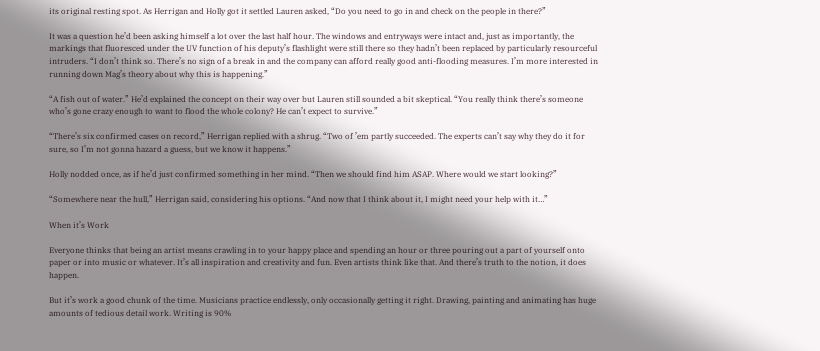its original resting spot. As Herrigan and Holly got it settled Lauren asked, “Do you need to go in and check on the people in there?”

It was a question he’d been asking himself a lot over the last half hour. The windows and entryways were intact and, just as importantly, the markings that fluoresced under the UV function of his deputy’s flashlight were still there so they hadn’t been replaced by particularly resourceful intruders. “I don’t think so. There’s no sign of a break in and the company can afford really good anti-flooding measures. I’m more interested in running down Mag’s theory about why this is happening.”

“A fish out of water.” He’d explained the concept on their way over but Lauren still sounded a bit skeptical. “You really think there’s someone who’s gone crazy enough to want to flood the whole colony? He can’t expect to survive.”

“There’s six confirmed cases on record,” Herrigan replied with a shrug. “Two of ’em partly succeeded. The experts can’t say why they do it for sure, so I’m not gonna hazard a guess, but we know it happens.”

Holly nodded once, as if he’d just confirmed something in her mind. “Then we should find him ASAP. Where would we start looking?”

“Somewhere near the hull,” Herrigan said, considering his options. “And now that I think about it, I might need your help with it…”

When it’s Work

Everyone thinks that being an artist means crawling in to your happy place and spending an hour or three pouring out a part of yourself onto paper or into music or whatever. It’s all inspiration and creativity and fun. Even artists think like that. And there’s truth to the notion, it does happen.

But it’s work a good chunk of the time. Musicians practice endlessly, only occasionally getting it right. Drawing, painting and animating has huge amounts of tedious detail work. Writing is 90%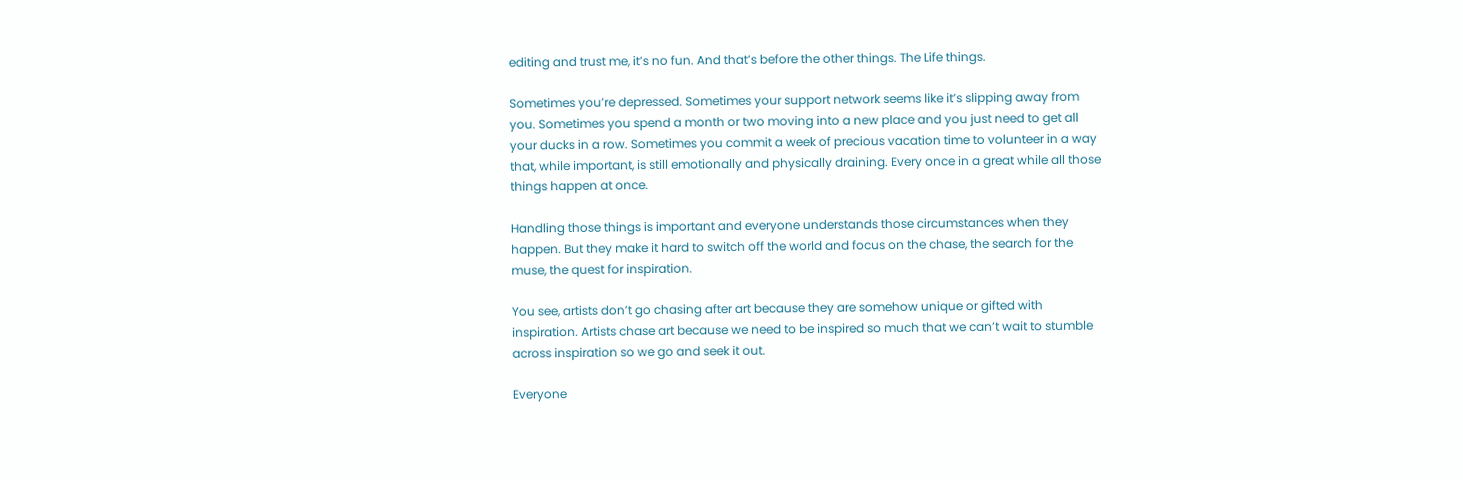editing and trust me, it’s no fun. And that’s before the other things. The Life things.

Sometimes you’re depressed. Sometimes your support network seems like it’s slipping away from you. Sometimes you spend a month or two moving into a new place and you just need to get all your ducks in a row. Sometimes you commit a week of precious vacation time to volunteer in a way that, while important, is still emotionally and physically draining. Every once in a great while all those things happen at once.

Handling those things is important and everyone understands those circumstances when they happen. But they make it hard to switch off the world and focus on the chase, the search for the muse, the quest for inspiration.

You see, artists don’t go chasing after art because they are somehow unique or gifted with inspiration. Artists chase art because we need to be inspired so much that we can’t wait to stumble across inspiration so we go and seek it out.

Everyone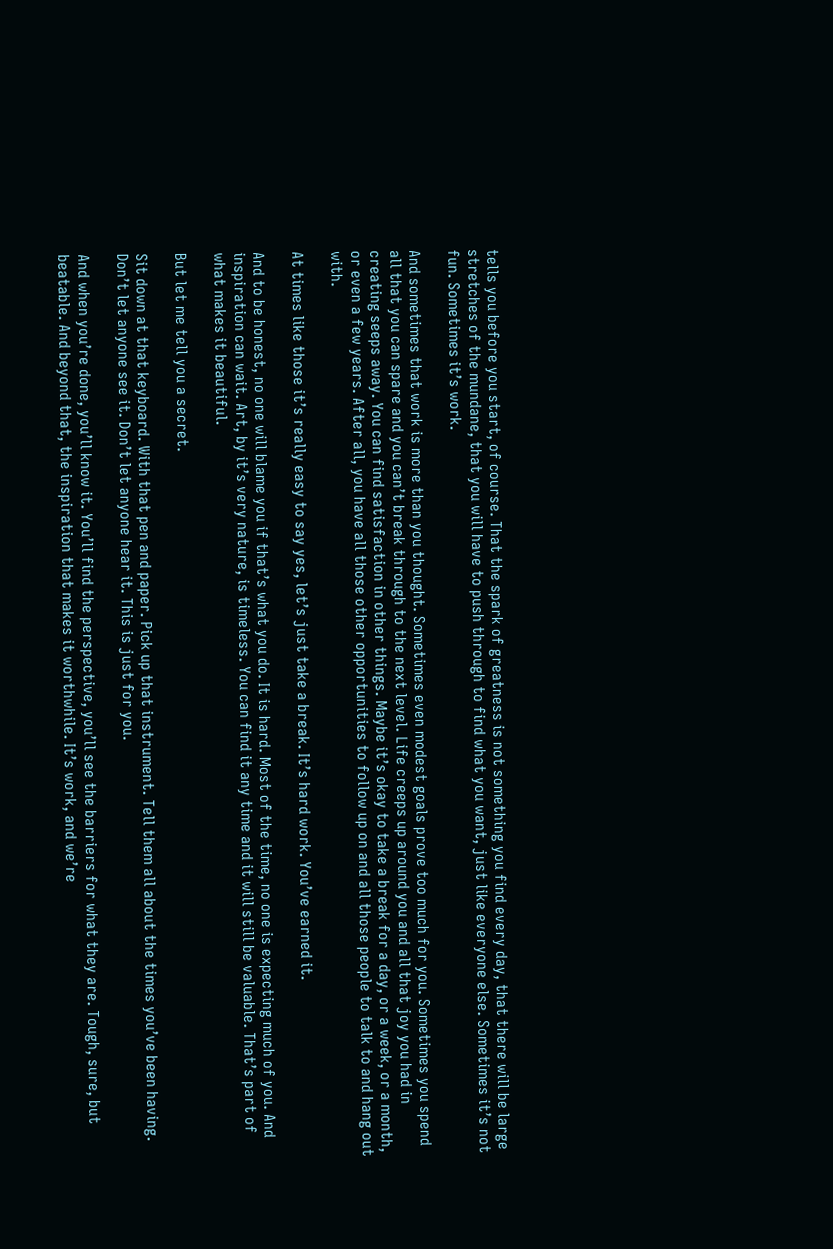tells you before you start, of course. That the spark of greatness is not something you find every day, that there will be large stretches of the mundane, that you will have to push through to find what you want, just like everyone else. Sometimes it’s not fun. Sometimes it’s work.

And sometimes that work is more than you thought. Sometimes even modest goals prove too much for you. Sometimes you spend all that you can spare and you can’t break through to the next level. Life creeps up around you and all that joy you had in creating seeps away. You can find satisfaction in other things. Maybe it’s okay to take a break for a day, or a week, or a month, or even a few years. After all, you have all those other opportunities to follow up on and all those people to talk to and hang out with.

At times like those it’s really easy to say yes, let’s just take a break. It’s hard work. You’ve earned it.

And to be honest, no one will blame you if that’s what you do. It is hard. Most of the time, no one is expecting much of you. And inspiration can wait. Art, by it’s very nature, is timeless. You can find it any time and it will still be valuable. That’s part of what makes it beautiful.

But let me tell you a secret.

Sit down at that keyboard. With that pen and paper. Pick up that instrument. Tell them all about the times you’ve been having. Don’t let anyone see it. Don’t let anyone hear it. This is just for you.

And when you’re done, you’ll know it. You’ll find the perspective, you’ll see the barriers for what they are. Tough, sure, but beatable. And beyond that, the inspiration that makes it worthwhile. It’s work, and we’re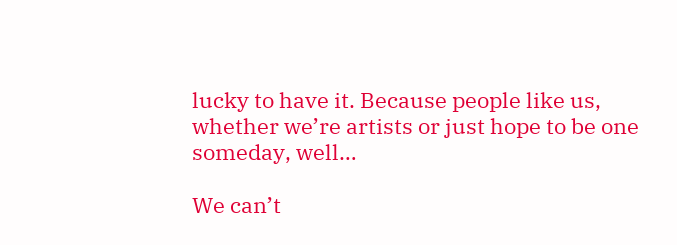lucky to have it. Because people like us, whether we’re artists or just hope to be one someday, well…

We can’t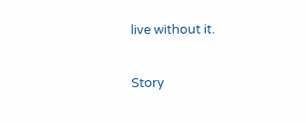live without it.

Story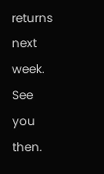returns next week. See you then.